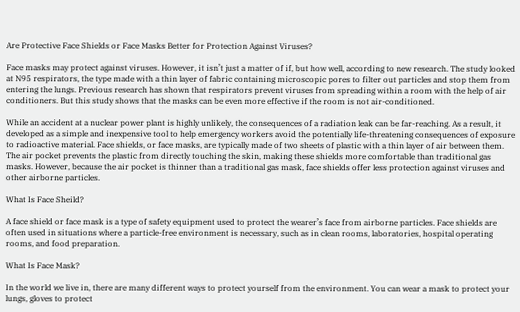Are Protective Face Shields or Face Masks Better for Protection Against Viruses?

Face masks may protect against viruses. However, it isn’t just a matter of if, but how well, according to new research. The study looked at N95 respirators, the type made with a thin layer of fabric containing microscopic pores to filter out particles and stop them from entering the lungs. Previous research has shown that respirators prevent viruses from spreading within a room with the help of air conditioners. But this study shows that the masks can be even more effective if the room is not air-conditioned.

While an accident at a nuclear power plant is highly unlikely, the consequences of a radiation leak can be far-reaching. As a result, it developed as a simple and inexpensive tool to help emergency workers avoid the potentially life-threatening consequences of exposure to radioactive material. Face shields, or face masks, are typically made of two sheets of plastic with a thin layer of air between them. The air pocket prevents the plastic from directly touching the skin, making these shields more comfortable than traditional gas masks. However, because the air pocket is thinner than a traditional gas mask, face shields offer less protection against viruses and other airborne particles.

What Is Face Sheild?

A face shield or face mask is a type of safety equipment used to protect the wearer’s face from airborne particles. Face shields are often used in situations where a particle-free environment is necessary, such as in clean rooms, laboratories, hospital operating rooms, and food preparation.

What Is Face Mask?

In the world we live in, there are many different ways to protect yourself from the environment. You can wear a mask to protect your lungs, gloves to protect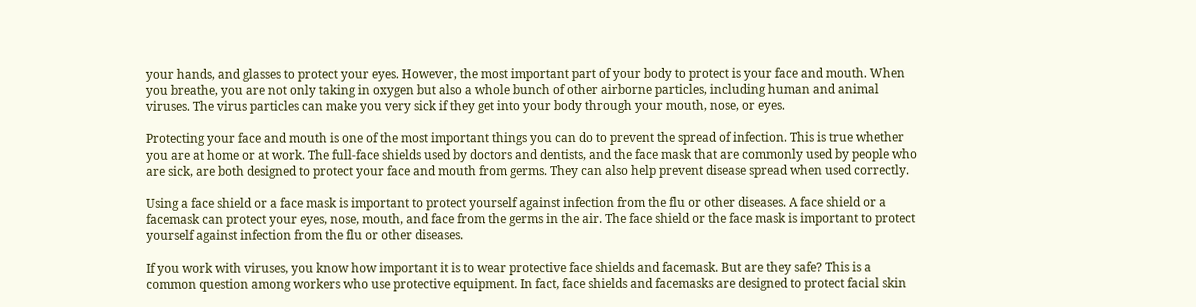your hands, and glasses to protect your eyes. However, the most important part of your body to protect is your face and mouth. When you breathe, you are not only taking in oxygen but also a whole bunch of other airborne particles, including human and animal viruses. The virus particles can make you very sick if they get into your body through your mouth, nose, or eyes.

Protecting your face and mouth is one of the most important things you can do to prevent the spread of infection. This is true whether you are at home or at work. The full-face shields used by doctors and dentists, and the face mask that are commonly used by people who are sick, are both designed to protect your face and mouth from germs. They can also help prevent disease spread when used correctly.

Using a face shield or a face mask is important to protect yourself against infection from the flu or other diseases. A face shield or a facemask can protect your eyes, nose, mouth, and face from the germs in the air. The face shield or the face mask is important to protect yourself against infection from the flu or other diseases.

If you work with viruses, you know how important it is to wear protective face shields and facemask. But are they safe? This is a common question among workers who use protective equipment. In fact, face shields and facemasks are designed to protect facial skin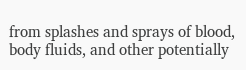from splashes and sprays of blood, body fluids, and other potentially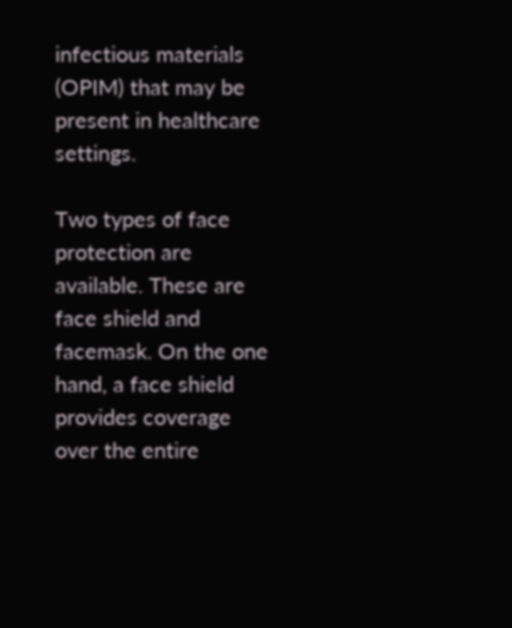infectious materials (OPIM) that may be present in healthcare settings.

Two types of face protection are available. These are face shield and facemask. On the one hand, a face shield provides coverage over the entire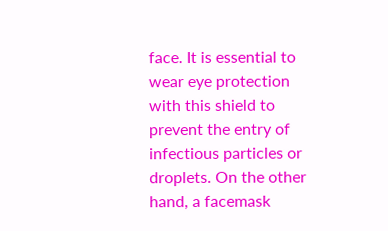face. It is essential to wear eye protection with this shield to prevent the entry of infectious particles or droplets. On the other hand, a facemask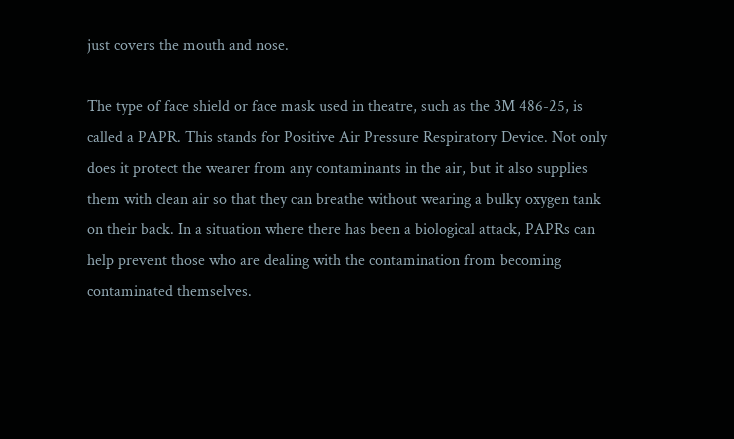just covers the mouth and nose.

The type of face shield or face mask used in theatre, such as the 3M 486-25, is called a PAPR. This stands for Positive Air Pressure Respiratory Device. Not only does it protect the wearer from any contaminants in the air, but it also supplies them with clean air so that they can breathe without wearing a bulky oxygen tank on their back. In a situation where there has been a biological attack, PAPRs can help prevent those who are dealing with the contamination from becoming contaminated themselves.